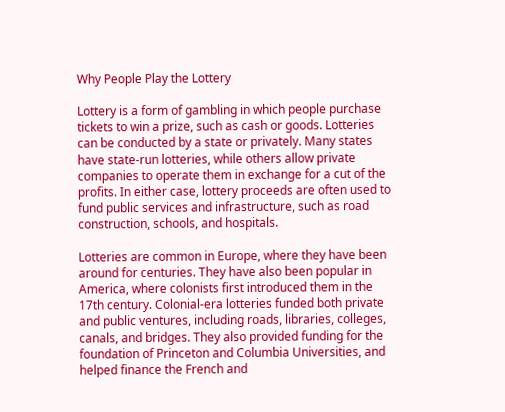Why People Play the Lottery

Lottery is a form of gambling in which people purchase tickets to win a prize, such as cash or goods. Lotteries can be conducted by a state or privately. Many states have state-run lotteries, while others allow private companies to operate them in exchange for a cut of the profits. In either case, lottery proceeds are often used to fund public services and infrastructure, such as road construction, schools, and hospitals.

Lotteries are common in Europe, where they have been around for centuries. They have also been popular in America, where colonists first introduced them in the 17th century. Colonial-era lotteries funded both private and public ventures, including roads, libraries, colleges, canals, and bridges. They also provided funding for the foundation of Princeton and Columbia Universities, and helped finance the French and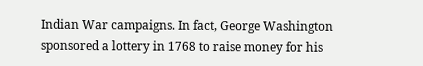Indian War campaigns. In fact, George Washington sponsored a lottery in 1768 to raise money for his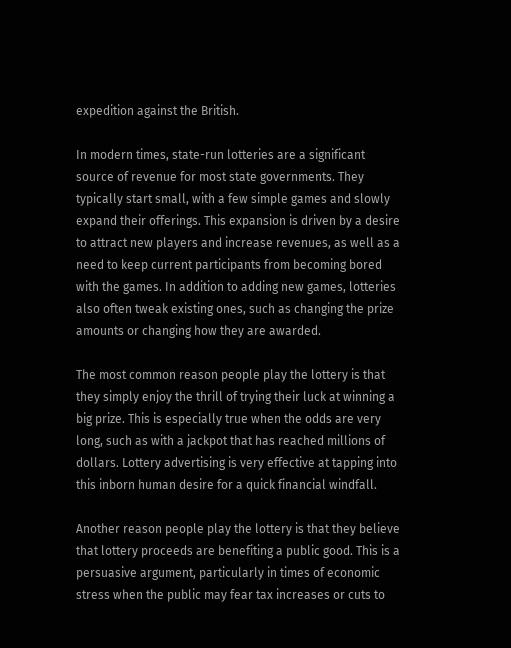expedition against the British.

In modern times, state-run lotteries are a significant source of revenue for most state governments. They typically start small, with a few simple games and slowly expand their offerings. This expansion is driven by a desire to attract new players and increase revenues, as well as a need to keep current participants from becoming bored with the games. In addition to adding new games, lotteries also often tweak existing ones, such as changing the prize amounts or changing how they are awarded.

The most common reason people play the lottery is that they simply enjoy the thrill of trying their luck at winning a big prize. This is especially true when the odds are very long, such as with a jackpot that has reached millions of dollars. Lottery advertising is very effective at tapping into this inborn human desire for a quick financial windfall.

Another reason people play the lottery is that they believe that lottery proceeds are benefiting a public good. This is a persuasive argument, particularly in times of economic stress when the public may fear tax increases or cuts to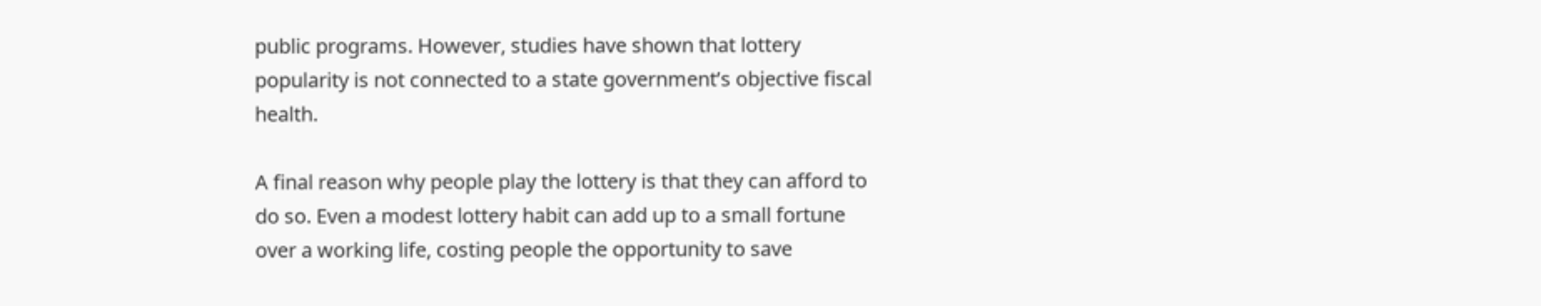public programs. However, studies have shown that lottery popularity is not connected to a state government’s objective fiscal health.

A final reason why people play the lottery is that they can afford to do so. Even a modest lottery habit can add up to a small fortune over a working life, costing people the opportunity to save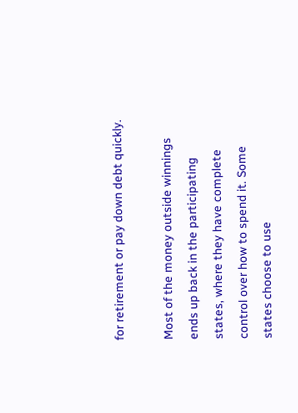for retirement or pay down debt quickly.

Most of the money outside winnings ends up back in the participating states, where they have complete control over how to spend it. Some states choose to use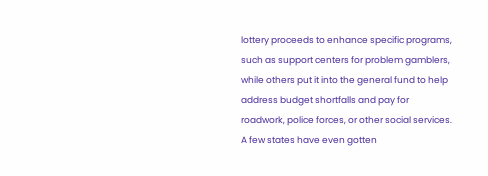lottery proceeds to enhance specific programs, such as support centers for problem gamblers, while others put it into the general fund to help address budget shortfalls and pay for roadwork, police forces, or other social services. A few states have even gotten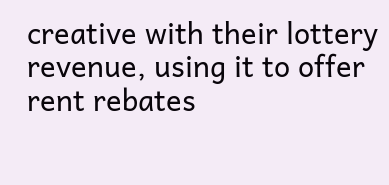creative with their lottery revenue, using it to offer rent rebates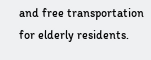and free transportation for elderly residents.